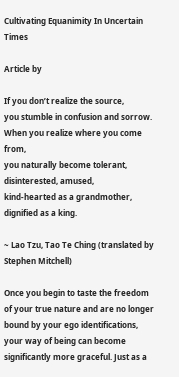Cultivating Equanimity In Uncertain Times

Article by

If you don’t realize the source,
you stumble in confusion and sorrow.
When you realize where you come from,
you naturally become tolerant,
disinterested, amused,
kind-hearted as a grandmother,
dignified as a king.

~ Lao Tzu, Tao Te Ching (translated by Stephen Mitchell)

Once you begin to taste the freedom of your true nature and are no longer bound by your ego identifications, your way of being can become significantly more graceful. Just as a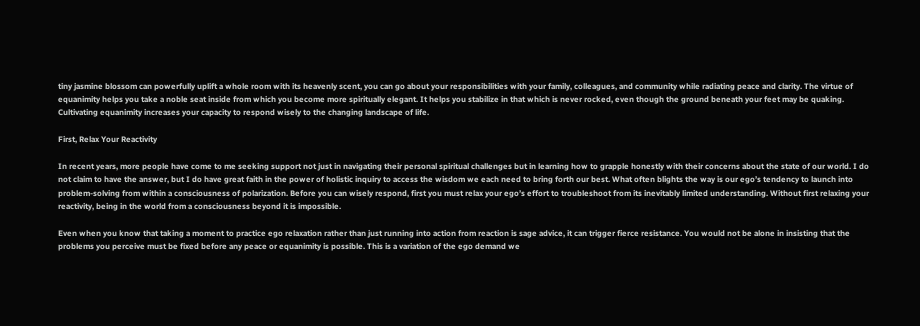tiny jasmine blossom can powerfully uplift a whole room with its heavenly scent, you can go about your responsibilities with your family, colleagues, and community while radiating peace and clarity. The virtue of equanimity helps you take a noble seat inside from which you become more spiritually elegant. It helps you stabilize in that which is never rocked, even though the ground beneath your feet may be quaking. Cultivating equanimity increases your capacity to respond wisely to the changing landscape of life.

First, Relax Your Reactivity

In recent years, more people have come to me seeking support not just in navigating their personal spiritual challenges but in learning how to grapple honestly with their concerns about the state of our world. I do not claim to have the answer, but I do have great faith in the power of holistic inquiry to access the wisdom we each need to bring forth our best. What often blights the way is our ego’s tendency to launch into problem-solving from within a consciousness of polarization. Before you can wisely respond, first you must relax your ego’s effort to troubleshoot from its inevitably limited understanding. Without first relaxing your reactivity, being in the world from a consciousness beyond it is impossible.

Even when you know that taking a moment to practice ego relaxation rather than just running into action from reaction is sage advice, it can trigger fierce resistance. You would not be alone in insisting that the problems you perceive must be fixed before any peace or equanimity is possible. This is a variation of the ego demand we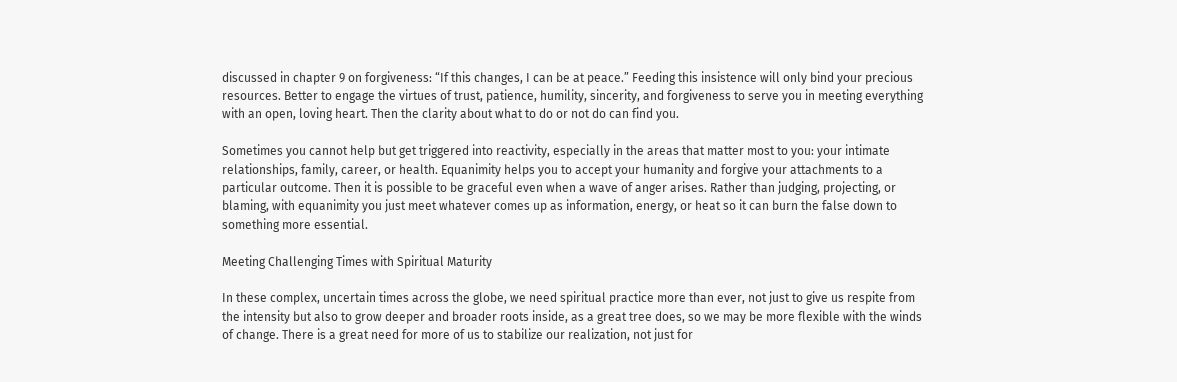discussed in chapter 9 on forgiveness: “If this changes, I can be at peace.” Feeding this insistence will only bind your precious resources. Better to engage the virtues of trust, patience, humility, sincerity, and forgiveness to serve you in meeting everything with an open, loving heart. Then the clarity about what to do or not do can find you.

Sometimes you cannot help but get triggered into reactivity, especially in the areas that matter most to you: your intimate relationships, family, career, or health. Equanimity helps you to accept your humanity and forgive your attachments to a particular outcome. Then it is possible to be graceful even when a wave of anger arises. Rather than judging, projecting, or blaming, with equanimity you just meet whatever comes up as information, energy, or heat so it can burn the false down to something more essential.

Meeting Challenging Times with Spiritual Maturity

In these complex, uncertain times across the globe, we need spiritual practice more than ever, not just to give us respite from the intensity but also to grow deeper and broader roots inside, as a great tree does, so we may be more flexible with the winds of change. There is a great need for more of us to stabilize our realization, not just for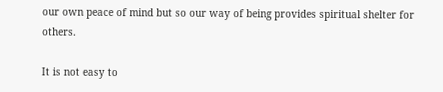our own peace of mind but so our way of being provides spiritual shelter for others.

It is not easy to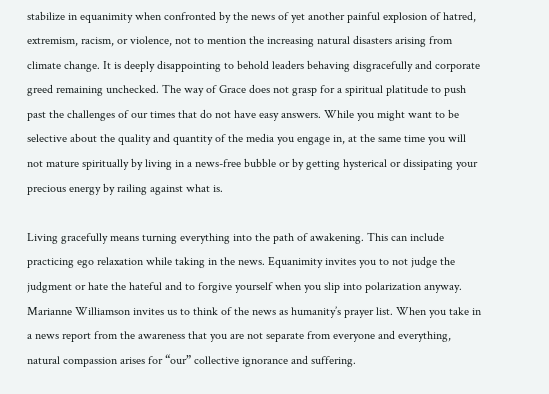stabilize in equanimity when confronted by the news of yet another painful explosion of hatred, extremism, racism, or violence, not to mention the increasing natural disasters arising from climate change. It is deeply disappointing to behold leaders behaving disgracefully and corporate greed remaining unchecked. The way of Grace does not grasp for a spiritual platitude to push past the challenges of our times that do not have easy answers. While you might want to be selective about the quality and quantity of the media you engage in, at the same time you will not mature spiritually by living in a news-free bubble or by getting hysterical or dissipating your precious energy by railing against what is.

Living gracefully means turning everything into the path of awakening. This can include practicing ego relaxation while taking in the news. Equanimity invites you to not judge the judgment or hate the hateful and to forgive yourself when you slip into polarization anyway. Marianne Williamson invites us to think of the news as humanity’s prayer list. When you take in a news report from the awareness that you are not separate from everyone and everything, natural compassion arises for “our” collective ignorance and suffering.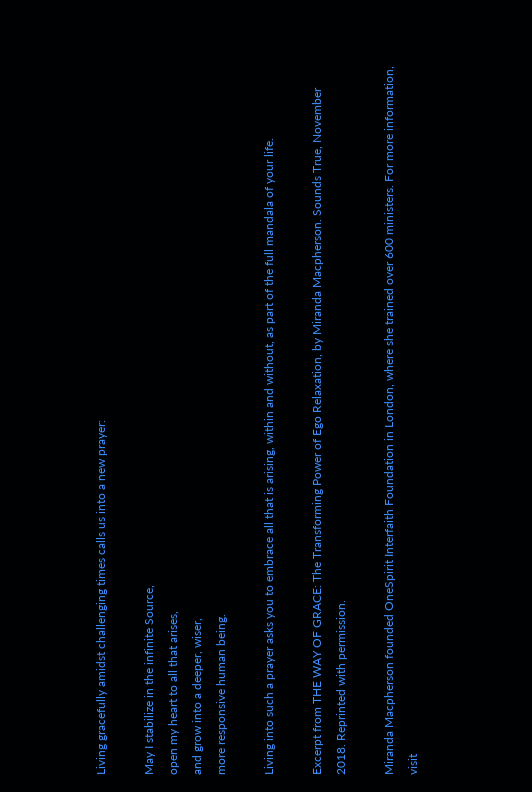Living gracefully amidst challenging times calls us into a new prayer:

May I stabilize in the infinite Source,
open my heart to all that arises,
and grow into a deeper, wiser,
more responsive human being.

Living into such a prayer asks you to embrace all that is arising, within and without, as part of the full mandala of your life.

Excerpt from THE WAY OF GRACE: The Transforming Power of Ego Relaxation, by Miranda Macpherson. Sounds True, November 2018. Reprinted with permission.

Miranda Macpherson founded OneSpirit Interfaith Foundation in London, where she trained over 600 ministers. For more information, visit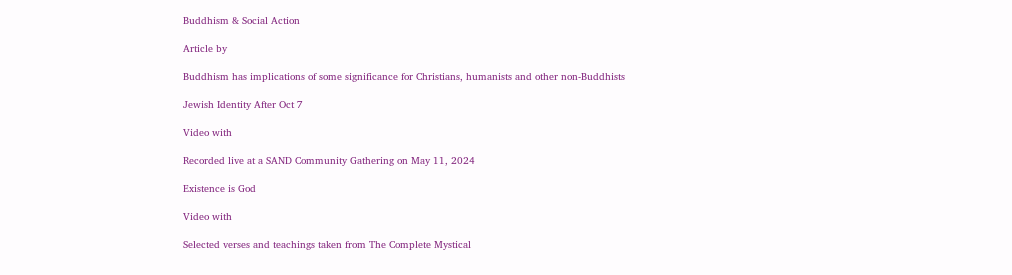Buddhism & Social Action

Article by

Buddhism has implications of some significance for Christians, humanists and other non-Buddhists

Jewish Identity After Oct 7

Video with

Recorded live at a SAND Community Gathering on May 11, 2024

Existence is God

Video with

Selected verses and teachings taken from The Complete Mystical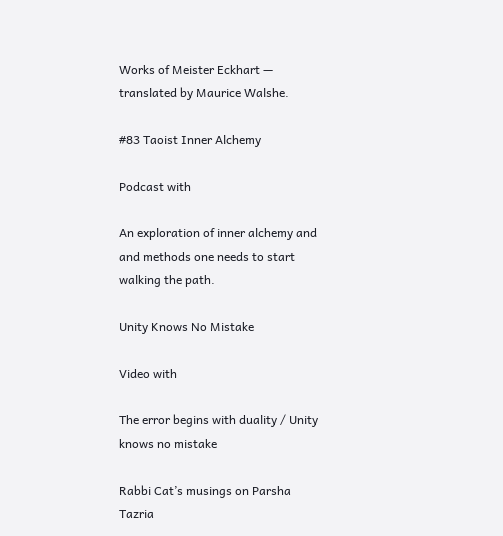Works of Meister Eckhart — translated by Maurice Walshe.

#83 Taoist Inner Alchemy

Podcast with

An exploration of inner alchemy and and methods one needs to start walking the path.

Unity Knows No Mistake

Video with

The error begins with duality / Unity knows no mistake

Rabbi Cat’s musings on Parsha Tazria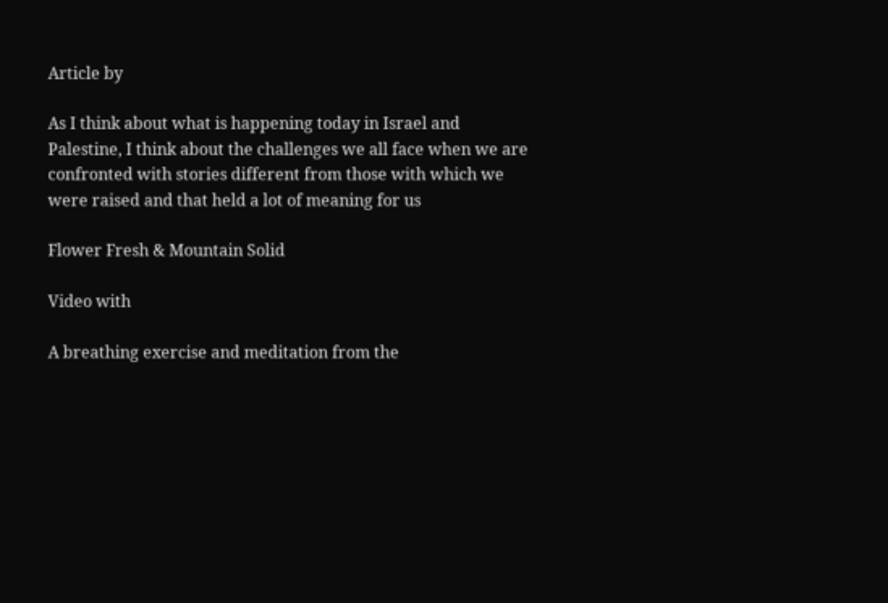Article by

As I think about what is happening today in Israel and Palestine, I think about the challenges we all face when we are confronted with stories different from those with which we were raised and that held a lot of meaning for us

Flower Fresh & Mountain Solid

Video with

A breathing exercise and meditation from the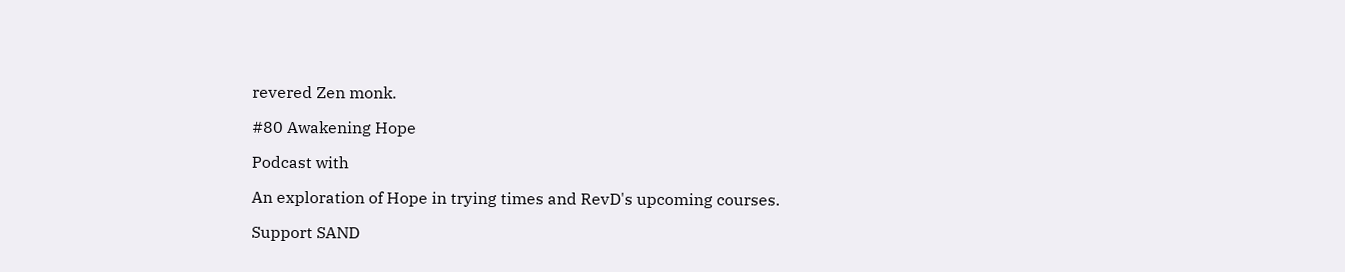revered Zen monk.

#80 Awakening Hope

Podcast with

An exploration of Hope in trying times and RevD's upcoming courses.

Support SAND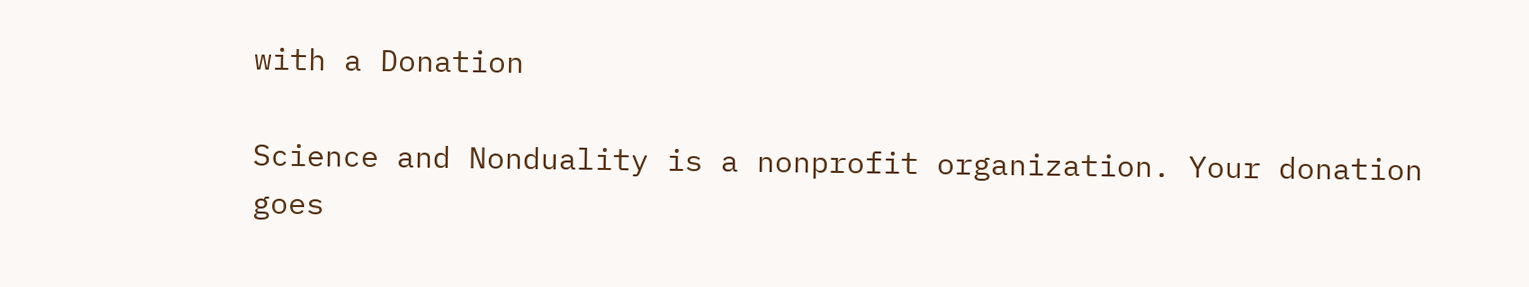with a Donation

Science and Nonduality is a nonprofit organization. Your donation goes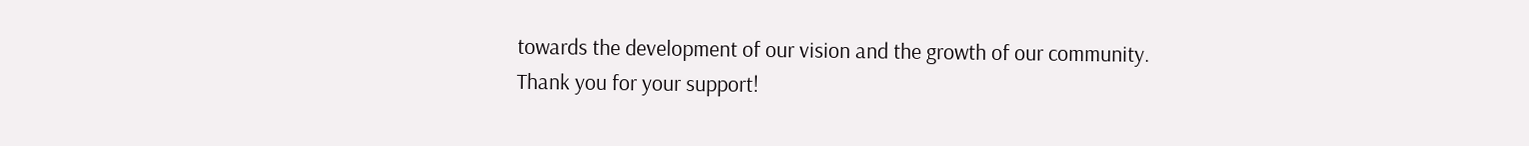towards the development of our vision and the growth of our community.
Thank you for your support!